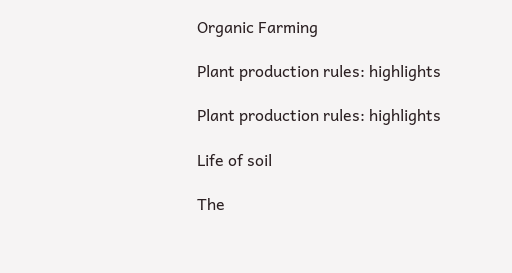Organic Farming

Plant production rules: highlights

Plant production rules: highlights

Life of soil

The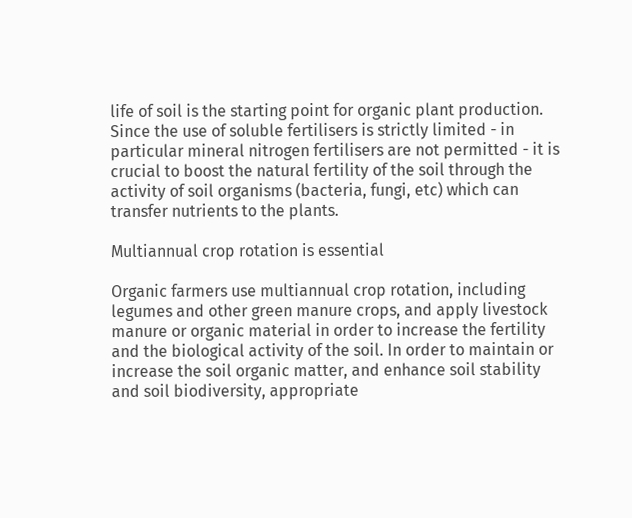life of soil is the starting point for organic plant production.
Since the use of soluble fertilisers is strictly limited - in particular mineral nitrogen fertilisers are not permitted - it is crucial to boost the natural fertility of the soil through the activity of soil organisms (bacteria, fungi, etc) which can transfer nutrients to the plants.

Multiannual crop rotation is essential

Organic farmers use multiannual crop rotation, including legumes and other green manure crops, and apply livestock manure or organic material in order to increase the fertility and the biological activity of the soil. In order to maintain or increase the soil organic matter, and enhance soil stability and soil biodiversity, appropriate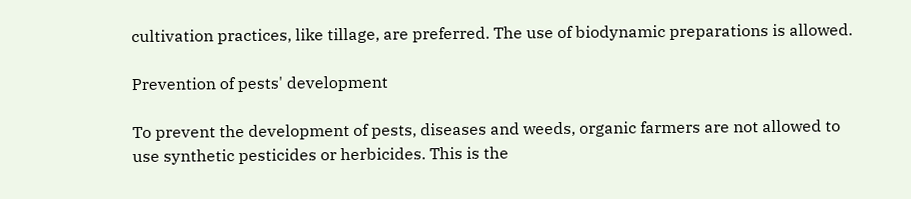cultivation practices, like tillage, are preferred. The use of biodynamic preparations is allowed.

Prevention of pests' development

To prevent the development of pests, diseases and weeds, organic farmers are not allowed to use synthetic pesticides or herbicides. This is the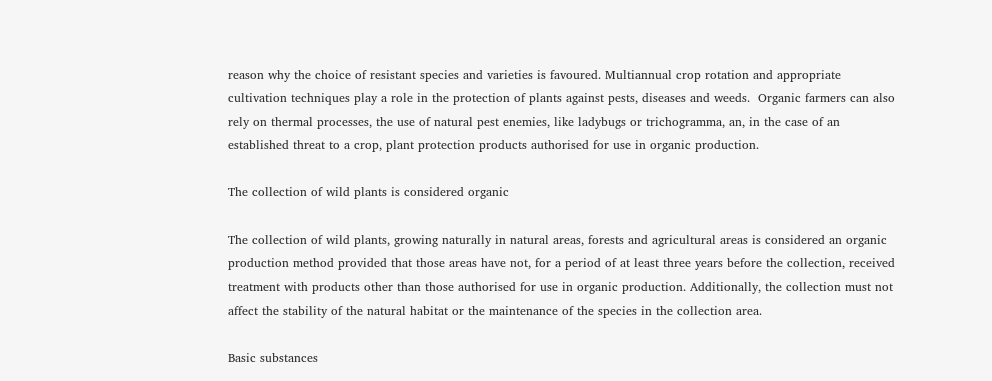reason why the choice of resistant species and varieties is favoured. Multiannual crop rotation and appropriate cultivation techniques play a role in the protection of plants against pests, diseases and weeds.  Organic farmers can also rely on thermal processes, the use of natural pest enemies, like ladybugs or trichogramma, an, in the case of an established threat to a crop, plant protection products authorised for use in organic production.

The collection of wild plants is considered organic

The collection of wild plants, growing naturally in natural areas, forests and agricultural areas is considered an organic production method provided that those areas have not, for a period of at least three years before the collection, received treatment with products other than those authorised for use in organic production. Additionally, the collection must not affect the stability of the natural habitat or the maintenance of the species in the collection area.

Basic substances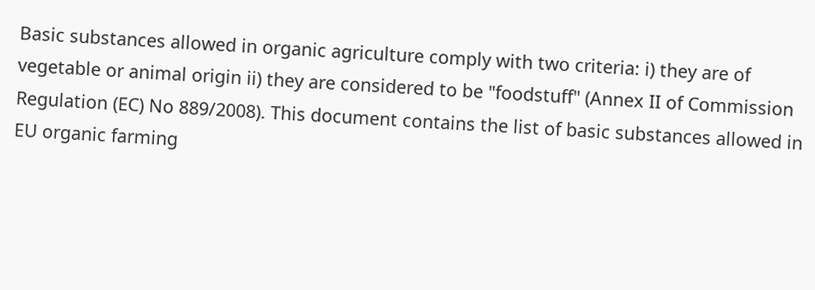Basic substances allowed in organic agriculture comply with two criteria: i) they are of vegetable or animal origin ii) they are considered to be "foodstuff" (Annex II of Commission Regulation (EC) No 889/2008). This document contains the list of basic substances allowed in EU organic farming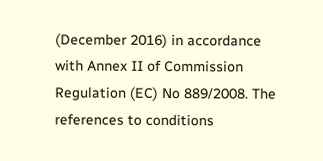(December 2016) in accordance with Annex II of Commission Regulation (EC) No 889/2008. The references to conditions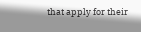that apply for their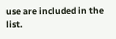use are included in the list.